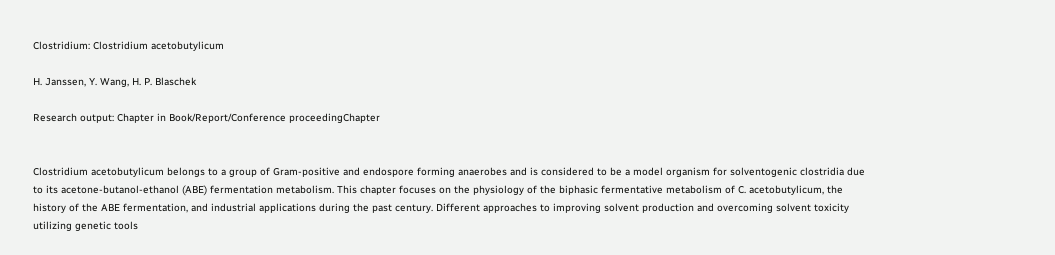Clostridium: Clostridium acetobutylicum

H. Janssen, Y. Wang, H. P. Blaschek

Research output: Chapter in Book/Report/Conference proceedingChapter


Clostridium acetobutylicum belongs to a group of Gram-positive and endospore forming anaerobes and is considered to be a model organism for solventogenic clostridia due to its acetone-butanol-ethanol (ABE) fermentation metabolism. This chapter focuses on the physiology of the biphasic fermentative metabolism of C. acetobutylicum, the history of the ABE fermentation, and industrial applications during the past century. Different approaches to improving solvent production and overcoming solvent toxicity utilizing genetic tools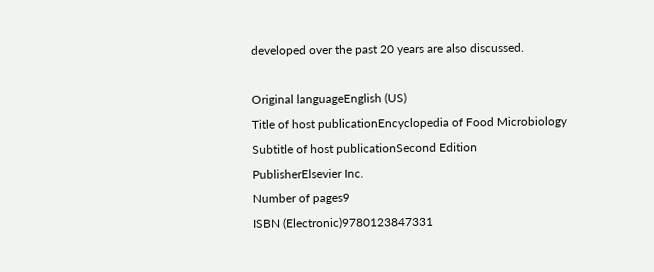developed over the past 20 years are also discussed.

Original languageEnglish (US)
Title of host publicationEncyclopedia of Food Microbiology
Subtitle of host publicationSecond Edition
PublisherElsevier Inc.
Number of pages9
ISBN (Electronic)9780123847331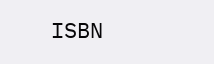ISBN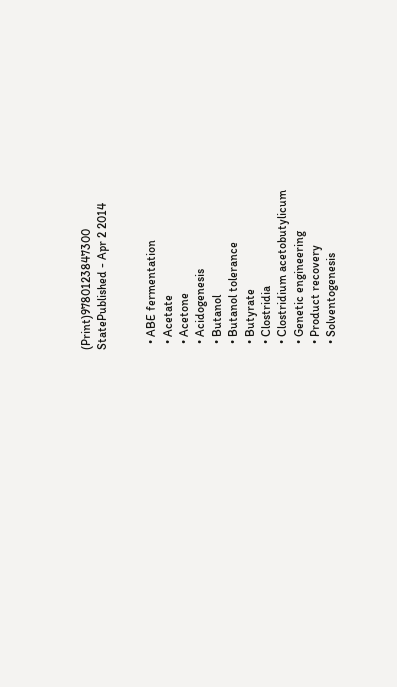(Print)9780123847300
StatePublished - Apr 2 2014


  • ABE fermentation
  • Acetate
  • Acetone
  • Acidogenesis
  • Butanol
  • Butanol tolerance
  • Butyrate
  • Clostridia
  • Clostridium acetobutylicum
  • Genetic engineering
  • Product recovery
  • Solventogenesis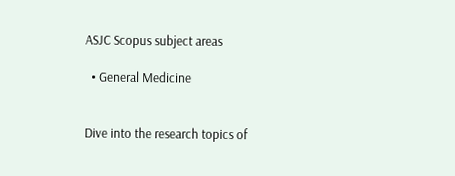ASJC Scopus subject areas

  • General Medicine


Dive into the research topics of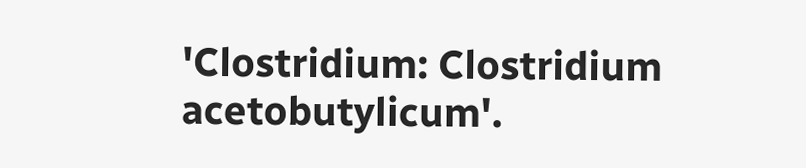'Clostridium: Clostridium acetobutylicum'.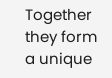Together they form a unique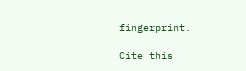fingerprint.

Cite this